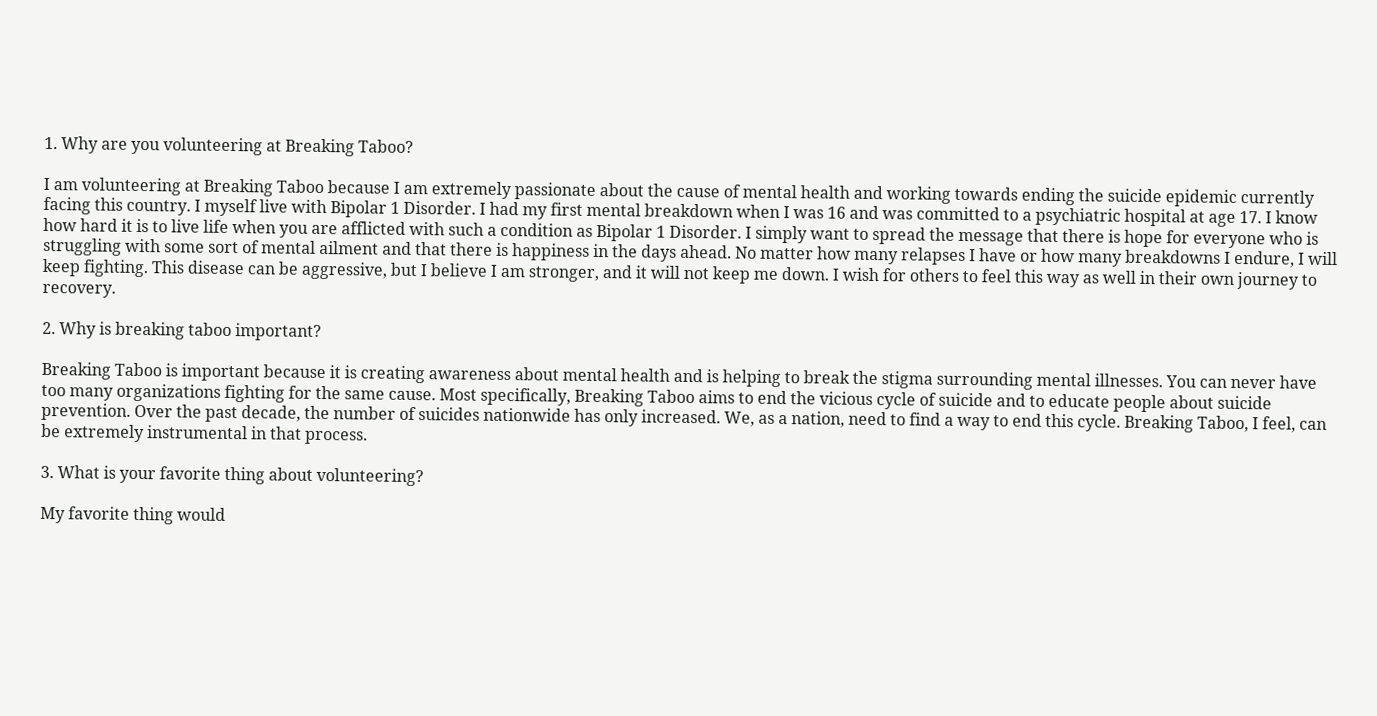1. Why are you volunteering at Breaking Taboo?

I am volunteering at Breaking Taboo because I am extremely passionate about the cause of mental health and working towards ending the suicide epidemic currently facing this country. I myself live with Bipolar 1 Disorder. I had my first mental breakdown when I was 16 and was committed to a psychiatric hospital at age 17. I know how hard it is to live life when you are afflicted with such a condition as Bipolar 1 Disorder. I simply want to spread the message that there is hope for everyone who is struggling with some sort of mental ailment and that there is happiness in the days ahead. No matter how many relapses I have or how many breakdowns I endure, I will keep fighting. This disease can be aggressive, but I believe I am stronger, and it will not keep me down. I wish for others to feel this way as well in their own journey to recovery.

2. Why is breaking taboo important?

Breaking Taboo is important because it is creating awareness about mental health and is helping to break the stigma surrounding mental illnesses. You can never have too many organizations fighting for the same cause. Most specifically, Breaking Taboo aims to end the vicious cycle of suicide and to educate people about suicide prevention. Over the past decade, the number of suicides nationwide has only increased. We, as a nation, need to find a way to end this cycle. Breaking Taboo, I feel, can be extremely instrumental in that process.

3. What is your favorite thing about volunteering?

My favorite thing would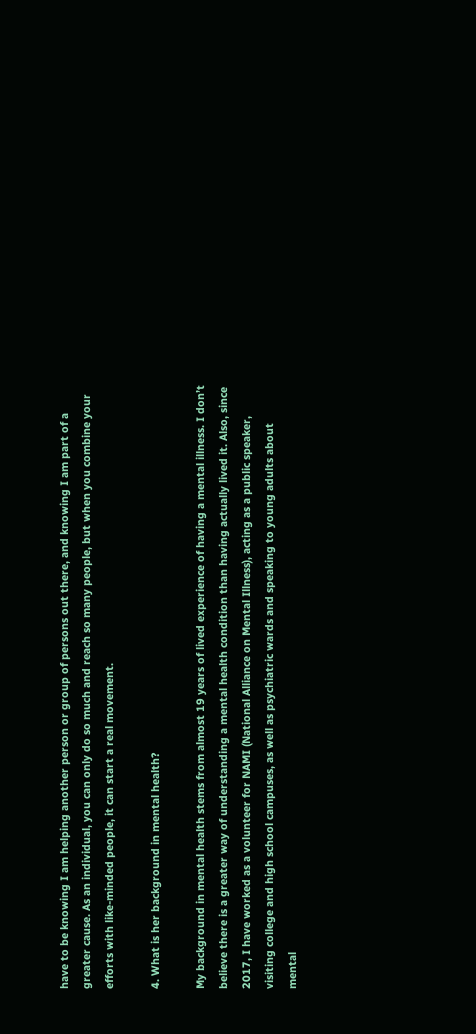have to be knowing I am helping another person or group of persons out there, and knowing I am part of a greater cause. As an individual, you can only do so much and reach so many people, but when you combine your efforts with like-minded people, it can start a real movement.

4. What is her background in mental health?

My background in mental health stems from almost 19 years of lived experience of having a mental illness. I don’t believe there is a greater way of understanding a mental health condition than having actually lived it. Also, since 2017, I have worked as a volunteer for NAMI (National Alliance on Mental Illness), acting as a public speaker, visiting college and high school campuses, as well as psychiatric wards and speaking to young adults about mental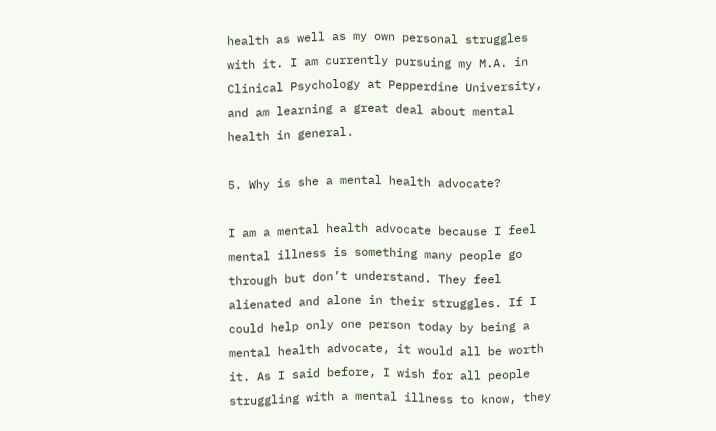health as well as my own personal struggles with it. I am currently pursuing my M.A. in Clinical Psychology at Pepperdine University, and am learning a great deal about mental health in general.

5. Why is she a mental health advocate?

I am a mental health advocate because I feel mental illness is something many people go through but don’t understand. They feel alienated and alone in their struggles. If I could help only one person today by being a mental health advocate, it would all be worth it. As I said before, I wish for all people struggling with a mental illness to know, they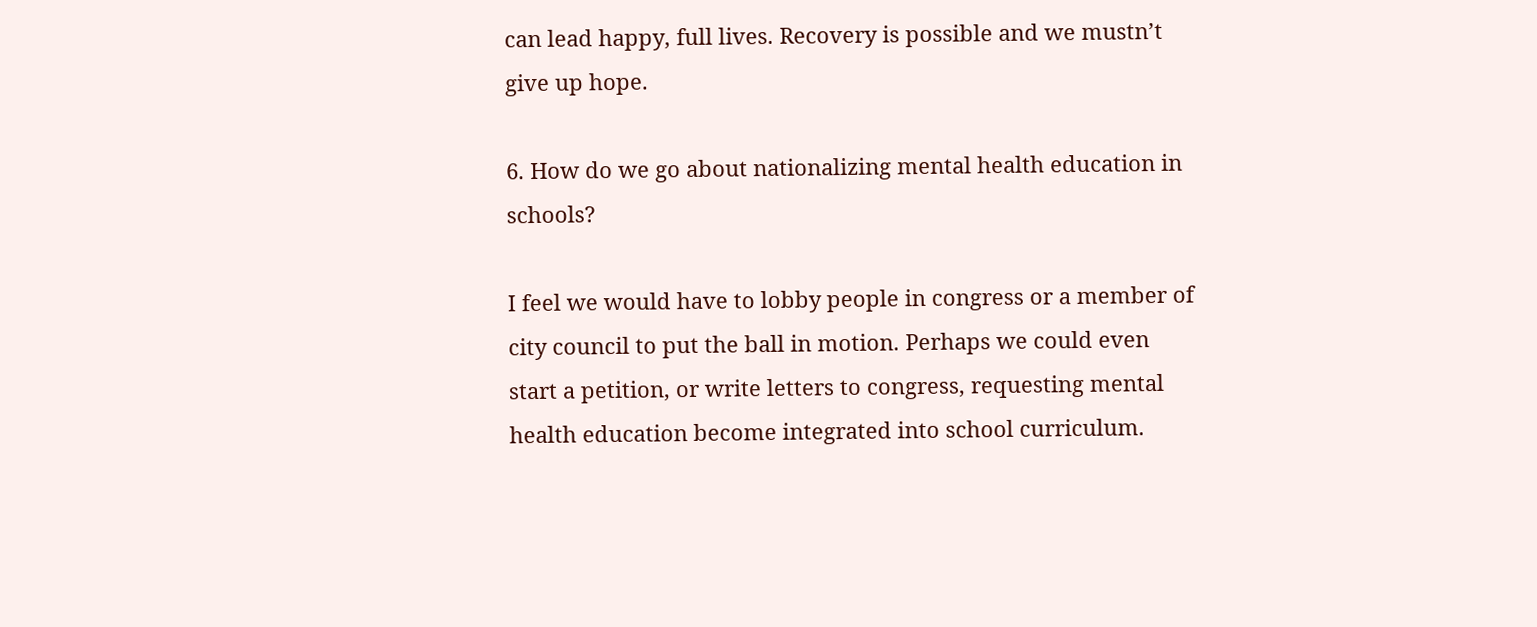can lead happy, full lives. Recovery is possible and we mustn’t give up hope.

6. How do we go about nationalizing mental health education in schools?

I feel we would have to lobby people in congress or a member of city council to put the ball in motion. Perhaps we could even start a petition, or write letters to congress, requesting mental health education become integrated into school curriculum.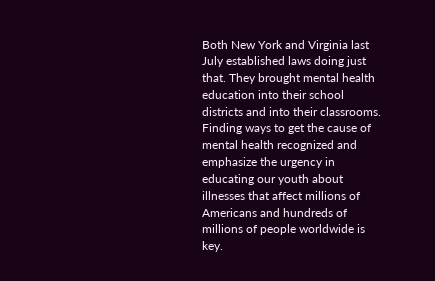Both New York and Virginia last July established laws doing just that. They brought mental health education into their school districts and into their classrooms. Finding ways to get the cause of mental health recognized and emphasize the urgency in educating our youth about illnesses that affect millions of Americans and hundreds of millions of people worldwide is key.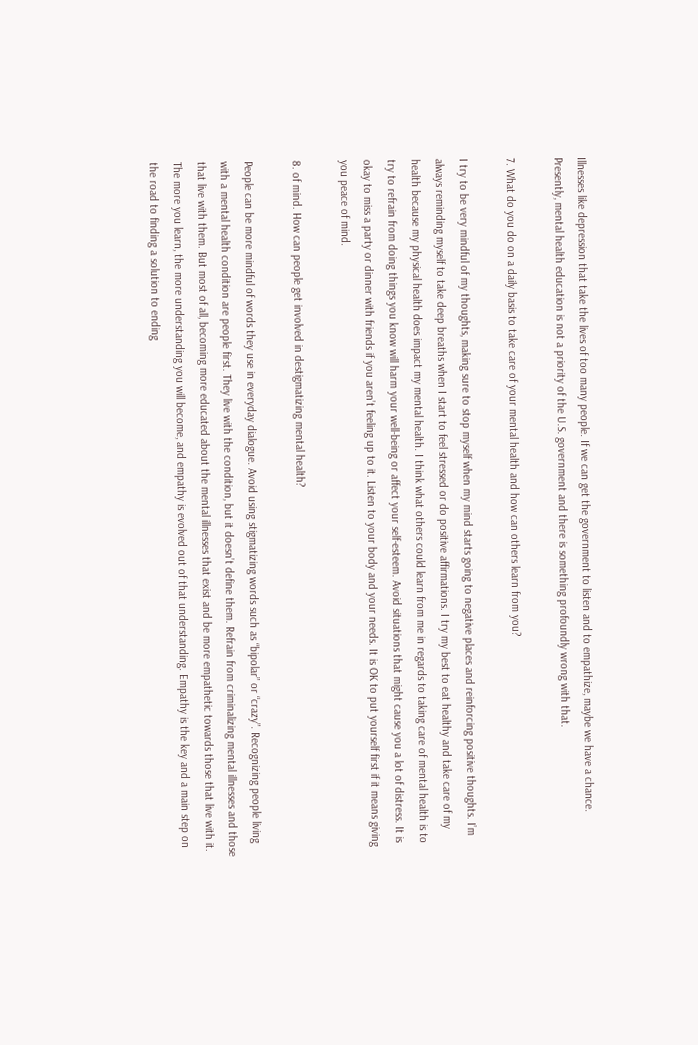Illnesses like depression that take the lives of too many people. If we can get the government to listen and to empathize, maybe we have a chance. Presently, mental health education is not a priority of the U.S. government and there is something profoundly wrong with that.

7. What do you do on a daily basis to take care of your mental health and how can others learn from you?

I try to be very mindful of my thoughts, making sure to stop myself when my mind starts going to negative places and reinforcing positive thoughts. I’m always reminding myself to take deep breaths when I start to feel stressed or do positive affirmations. I try my best to eat healthy and take care of my health because my physical health does impact my mental health. I think what others could learn from me in regards to taking care of mental health is to try to refrain from doing things you know will harm your well-being or affect your self-esteem. Avoid situations that might cause you a lot of distress. It is okay to miss a party or dinner with friends if you aren’t feeling up to it. Listen to your body and your needs. It is OK to put yourself first if it means giving you peace of mind.

8. of mind. How can people get involved in destigmatizing mental health?

People can be more mindful of words they use in everyday dialogue. Avoid using stigmatizing words such as “bipolar” or “crazy”. Recognizing people living with a mental health condition are people first. They live with the condition, but it doesn’t define them. Refrain from criminalizing mental illnesses and those that live with them. But most of all, becoming more educated about the mental illnesses that exist and be more empathetic towards those that live with it. The more you learn, the more understanding you will become, and empathy is evolved out of that understanding. Empathy is the key and a main step on the road to finding a solution to ending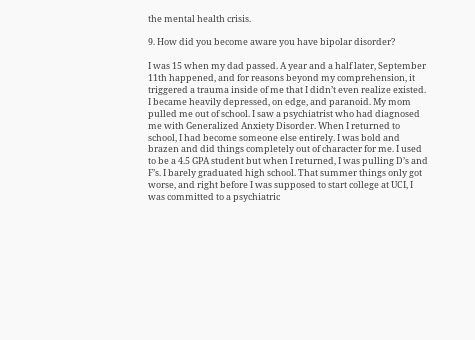the mental health crisis.

9. How did you become aware you have bipolar disorder?

I was 15 when my dad passed. A year and a half later, September 11th happened, and for reasons beyond my comprehension, it triggered a trauma inside of me that I didn’t even realize existed. I became heavily depressed, on edge, and paranoid. My mom pulled me out of school. I saw a psychiatrist who had diagnosed me with Generalized Anxiety Disorder. When I returned to school, I had become someone else entirely. I was bold and brazen and did things completely out of character for me. I used to be a 4.5 GPA student but when I returned, I was pulling D’s and F’s. I barely graduated high school. That summer things only got worse, and right before I was supposed to start college at UCI, I was committed to a psychiatric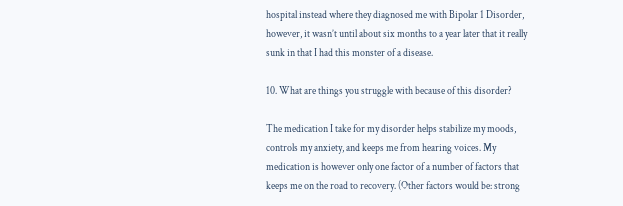hospital instead where they diagnosed me with Bipolar 1 Disorder, however, it wasn’t until about six months to a year later that it really sunk in that I had this monster of a disease.

10. What are things you struggle with because of this disorder?

The medication I take for my disorder helps stabilize my moods, controls my anxiety, and keeps me from hearing voices. My medication is however only one factor of a number of factors that keeps me on the road to recovery. (Other factors would be: strong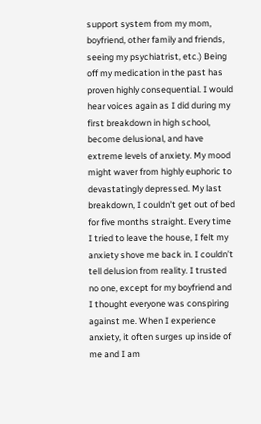support system from my mom, boyfriend, other family and friends, seeing my psychiatrist, etc.) Being off my medication in the past has proven highly consequential. I would hear voices again as I did during my first breakdown in high school, become delusional, and have extreme levels of anxiety. My mood might waver from highly euphoric to devastatingly depressed. My last breakdown, I couldn’t get out of bed for five months straight. Every time I tried to leave the house, I felt my anxiety shove me back in. I couldn’t tell delusion from reality. I trusted no one, except for my boyfriend and I thought everyone was conspiring against me. When I experience anxiety, it often surges up inside of me and I am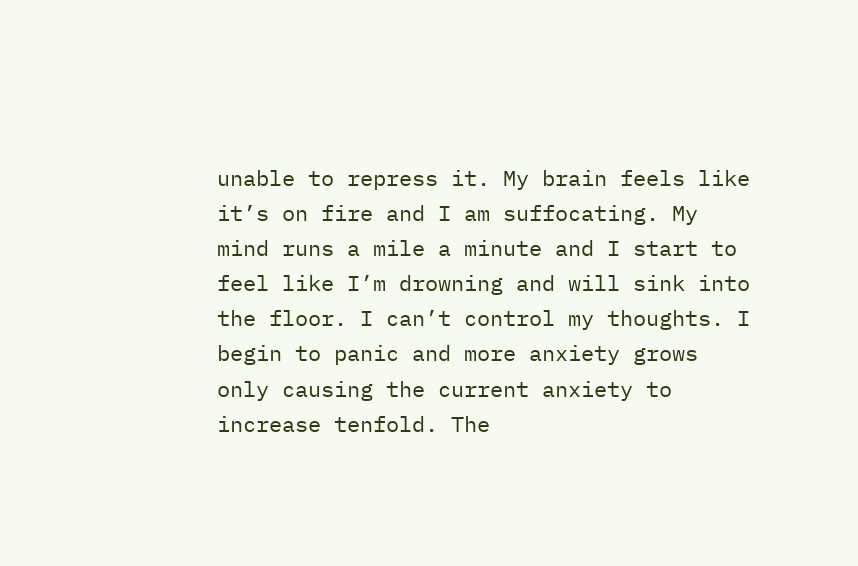unable to repress it. My brain feels like it’s on fire and I am suffocating. My mind runs a mile a minute and I start to feel like I’m drowning and will sink into the floor. I can’t control my thoughts. I begin to panic and more anxiety grows only causing the current anxiety to increase tenfold. The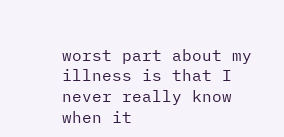worst part about my illness is that I never really know when it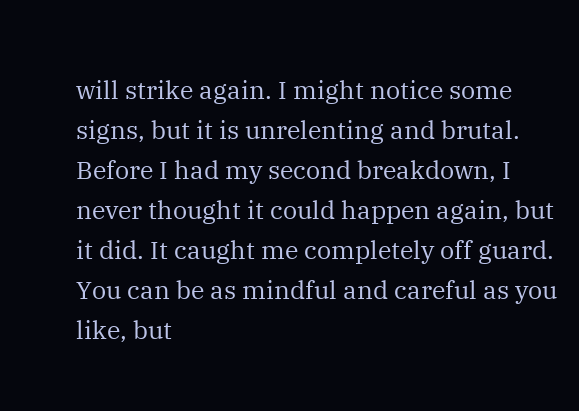will strike again. I might notice some signs, but it is unrelenting and brutal. Before I had my second breakdown, I never thought it could happen again, but it did. It caught me completely off guard. You can be as mindful and careful as you like, but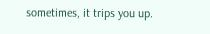sometimes, it trips you up.